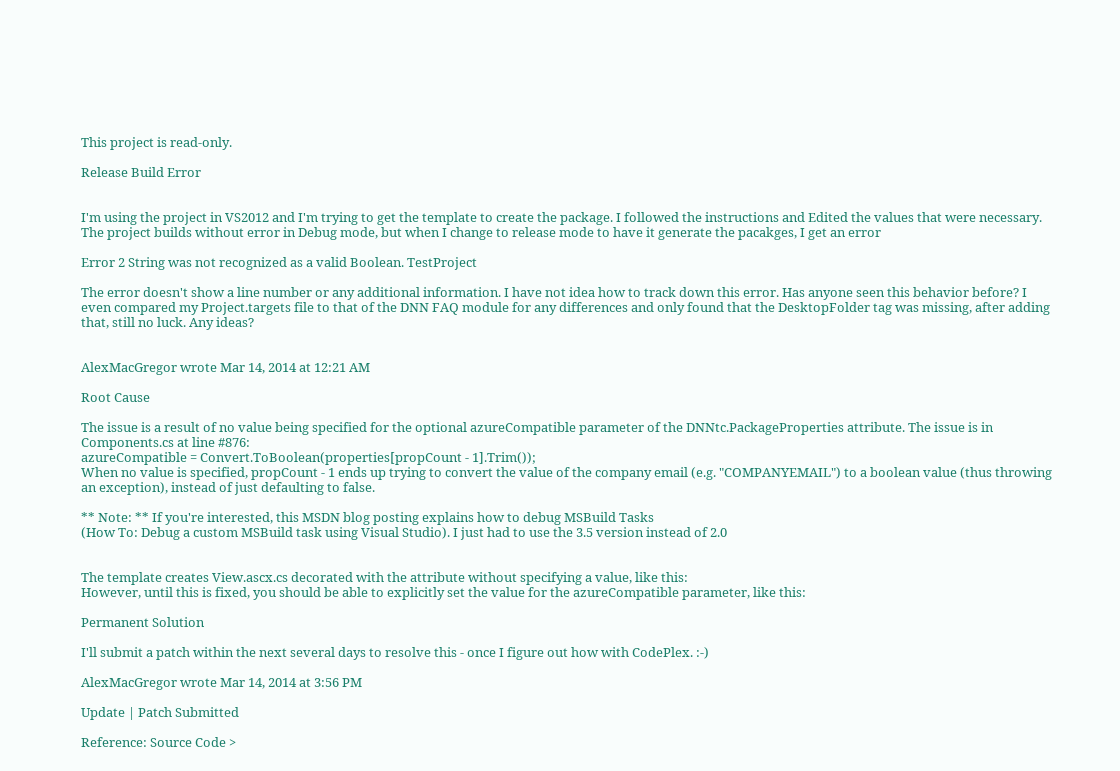This project is read-only.

Release Build Error


I'm using the project in VS2012 and I'm trying to get the template to create the package. I followed the instructions and Edited the values that were necessary. The project builds without error in Debug mode, but when I change to release mode to have it generate the pacakges, I get an error

Error 2 String was not recognized as a valid Boolean. TestProject

The error doesn't show a line number or any additional information. I have not idea how to track down this error. Has anyone seen this behavior before? I even compared my Project.targets file to that of the DNN FAQ module for any differences and only found that the DesktopFolder tag was missing, after adding that, still no luck. Any ideas?


AlexMacGregor wrote Mar 14, 2014 at 12:21 AM

Root Cause

The issue is a result of no value being specified for the optional azureCompatible parameter of the DNNtc.PackageProperties attribute. The issue is in Components.cs at line #876:
azureCompatible = Convert.ToBoolean(properties[propCount - 1].Trim());
When no value is specified, propCount - 1 ends up trying to convert the value of the company email (e.g. "COMPANYEMAIL") to a boolean value (thus throwing an exception), instead of just defaulting to false.

** Note: ** If you're interested, this MSDN blog posting explains how to debug MSBuild Tasks
(How To: Debug a custom MSBuild task using Visual Studio). I just had to use the 3.5 version instead of 2.0


The template creates View.ascx.cs decorated with the attribute without specifying a value, like this:
However, until this is fixed, you should be able to explicitly set the value for the azureCompatible parameter, like this:

Permanent Solution

I'll submit a patch within the next several days to resolve this - once I figure out how with CodePlex. :-)

AlexMacGregor wrote Mar 14, 2014 at 3:56 PM

Update | Patch Submitted

Reference: Source Code >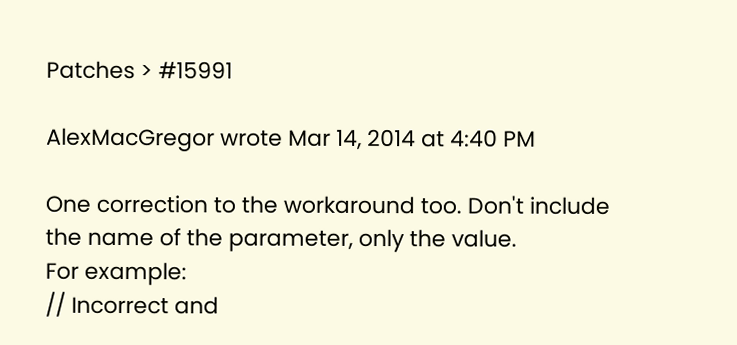Patches > #15991

AlexMacGregor wrote Mar 14, 2014 at 4:40 PM

One correction to the workaround too. Don't include the name of the parameter, only the value.
For example:
// Incorrect and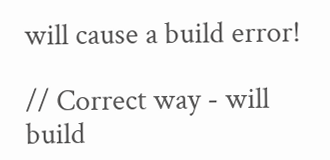will cause a build error!

// Correct way - will build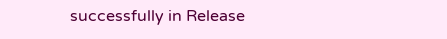successfully in Release